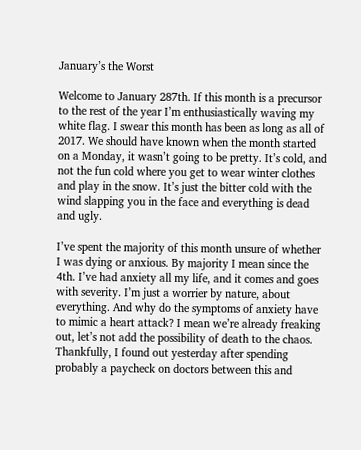January’s the Worst

Welcome to January 287th. If this month is a precursor to the rest of the year I’m enthusiastically waving my white flag. I swear this month has been as long as all of 2017. We should have known when the month started on a Monday, it wasn’t going to be pretty. It’s cold, and not the fun cold where you get to wear winter clothes and play in the snow. It’s just the bitter cold with the wind slapping you in the face and everything is dead and ugly.

I’ve spent the majority of this month unsure of whether I was dying or anxious. By majority I mean since the 4th. I’ve had anxiety all my life, and it comes and goes with severity. I’m just a worrier by nature, about everything. And why do the symptoms of anxiety have to mimic a heart attack? I mean we’re already freaking out, let’s not add the possibility of death to the chaos. Thankfully, I found out yesterday after spending probably a paycheck on doctors between this and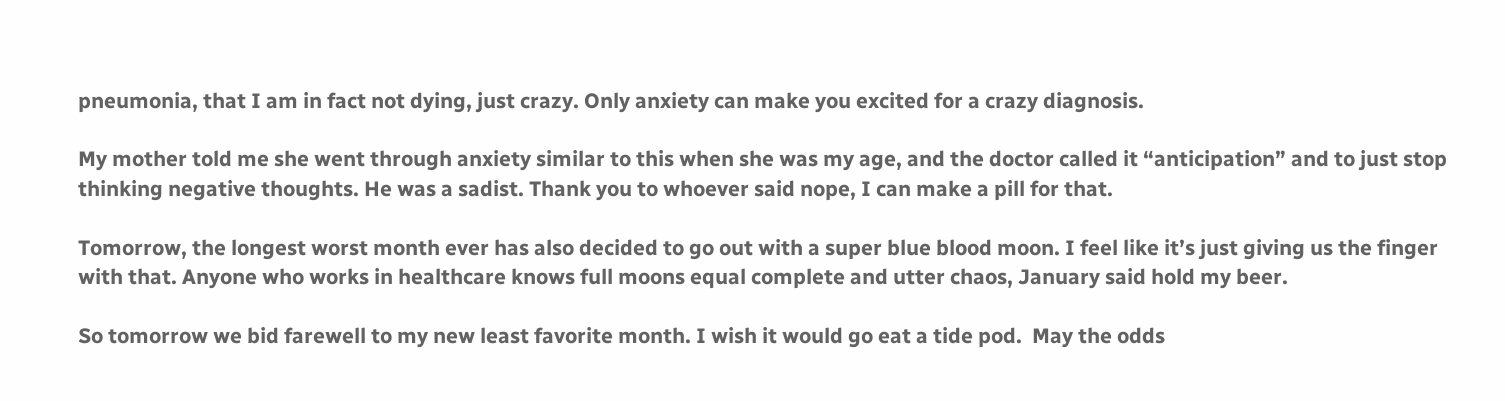pneumonia, that I am in fact not dying, just crazy. Only anxiety can make you excited for a crazy diagnosis.

My mother told me she went through anxiety similar to this when she was my age, and the doctor called it “anticipation” and to just stop thinking negative thoughts. He was a sadist. Thank you to whoever said nope, I can make a pill for that.

Tomorrow, the longest worst month ever has also decided to go out with a super blue blood moon. I feel like it’s just giving us the finger with that. Anyone who works in healthcare knows full moons equal complete and utter chaos, January said hold my beer.

So tomorrow we bid farewell to my new least favorite month. I wish it would go eat a tide pod.  May the odds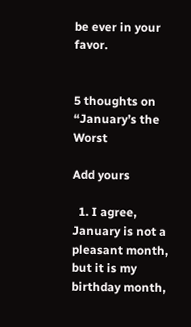be ever in your favor.


5 thoughts on “January’s the Worst

Add yours

  1. I agree, January is not a pleasant month, but it is my birthday month,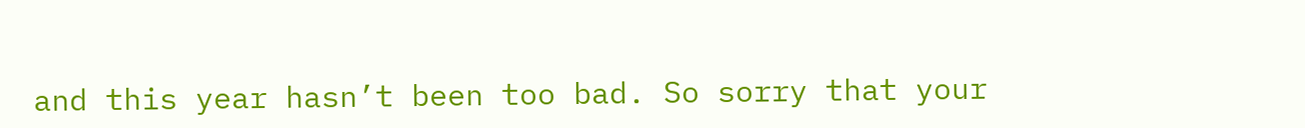and this year hasn’t been too bad. So sorry that your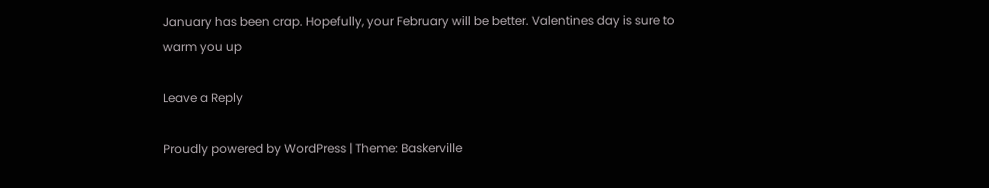January has been crap. Hopefully, your February will be better. Valentines day is sure to warm you up

Leave a Reply

Proudly powered by WordPress | Theme: Baskerville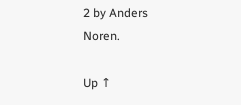2 by Anders Noren.

Up ↑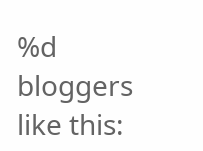%d bloggers like this: